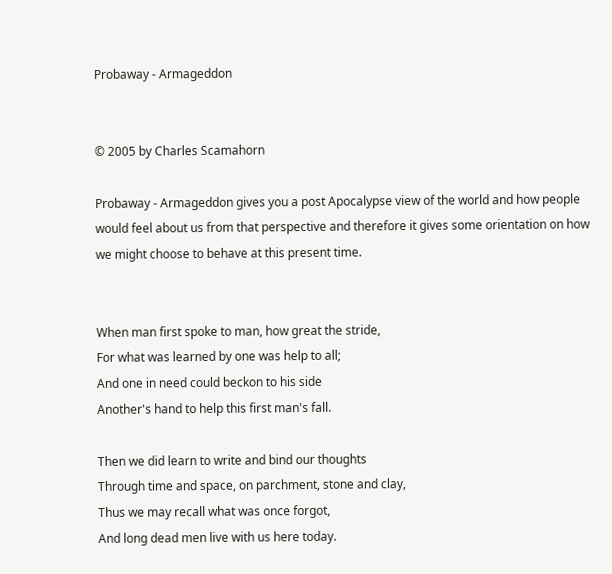Probaway - Armageddon


© 2005 by Charles Scamahorn

Probaway - Armageddon gives you a post Apocalypse view of the world and how people would feel about us from that perspective and therefore it gives some orientation on how we might choose to behave at this present time.


When man first spoke to man, how great the stride,
For what was learned by one was help to all;
And one in need could beckon to his side
Another's hand to help this first man's fall.

Then we did learn to write and bind our thoughts
Through time and space, on parchment, stone and clay,
Thus we may recall what was once forgot,
And long dead men live with us here today.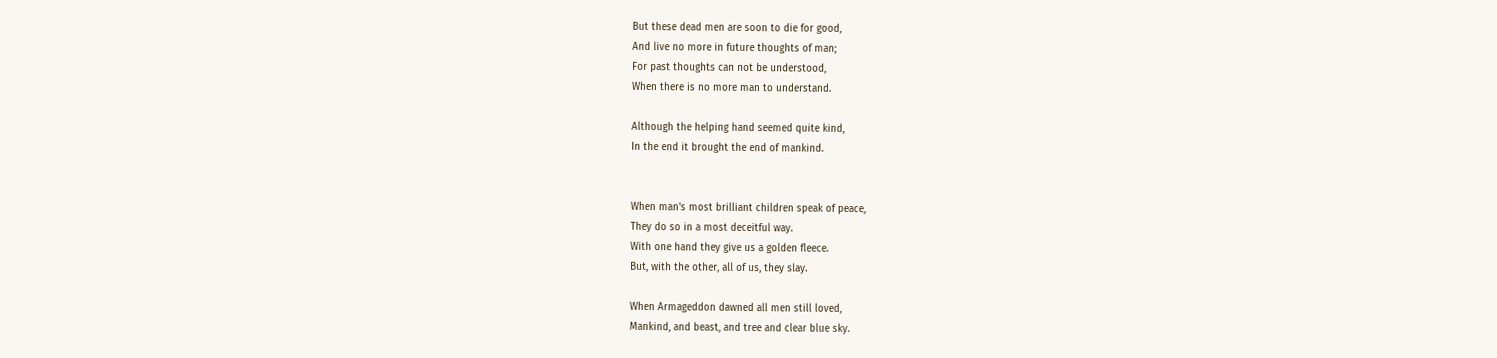But these dead men are soon to die for good,
And live no more in future thoughts of man;
For past thoughts can not be understood,
When there is no more man to understand.

Although the helping hand seemed quite kind,
In the end it brought the end of mankind.


When man's most brilliant children speak of peace,
They do so in a most deceitful way.
With one hand they give us a golden fleece.
But, with the other, all of us, they slay.

When Armageddon dawned all men still loved,
Mankind, and beast, and tree and clear blue sky.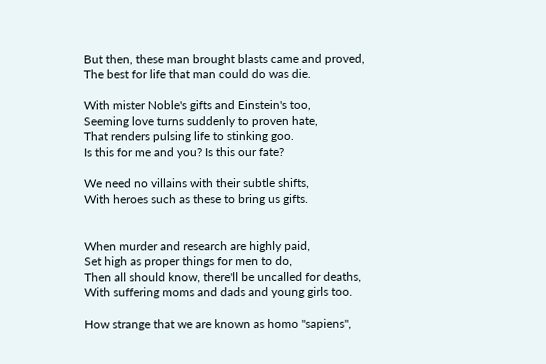But then, these man brought blasts came and proved,
The best for life that man could do was die.

With mister Noble's gifts and Einstein's too,
Seeming love turns suddenly to proven hate,
That renders pulsing life to stinking goo.
Is this for me and you? Is this our fate?

We need no villains with their subtle shifts,
With heroes such as these to bring us gifts.


When murder and research are highly paid,
Set high as proper things for men to do,
Then all should know, there'll be uncalled for deaths,
With suffering moms and dads and young girls too.

How strange that we are known as homo "sapiens",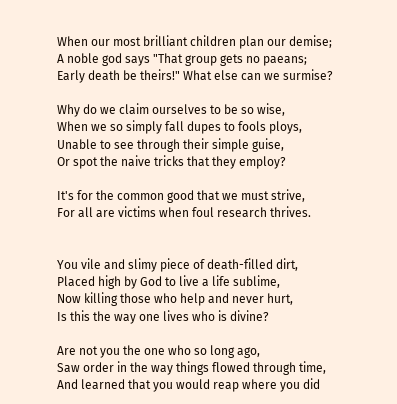When our most brilliant children plan our demise;
A noble god says "That group gets no paeans;
Early death be theirs!" What else can we surmise?

Why do we claim ourselves to be so wise,
When we so simply fall dupes to fools ploys,
Unable to see through their simple guise,
Or spot the naive tricks that they employ?

It's for the common good that we must strive,
For all are victims when foul research thrives.


You vile and slimy piece of death-filled dirt,
Placed high by God to live a life sublime,
Now killing those who help and never hurt,
Is this the way one lives who is divine?

Are not you the one who so long ago,
Saw order in the way things flowed through time,
And learned that you would reap where you did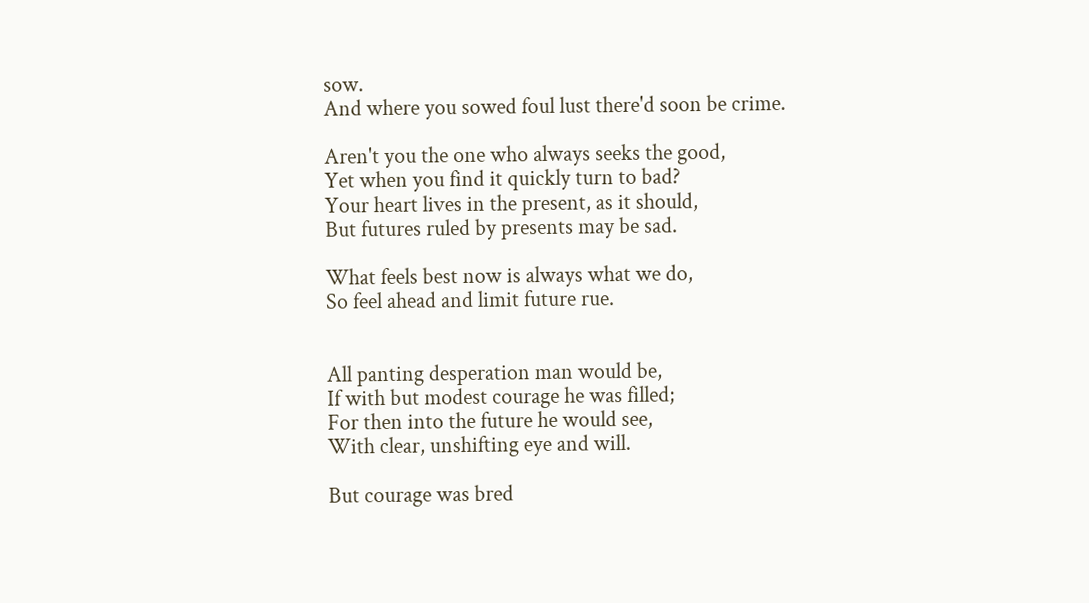sow.
And where you sowed foul lust there'd soon be crime.

Aren't you the one who always seeks the good,
Yet when you find it quickly turn to bad?
Your heart lives in the present, as it should,
But futures ruled by presents may be sad.

What feels best now is always what we do,
So feel ahead and limit future rue.


All panting desperation man would be,
If with but modest courage he was filled;
For then into the future he would see,
With clear, unshifting eye and will.

But courage was bred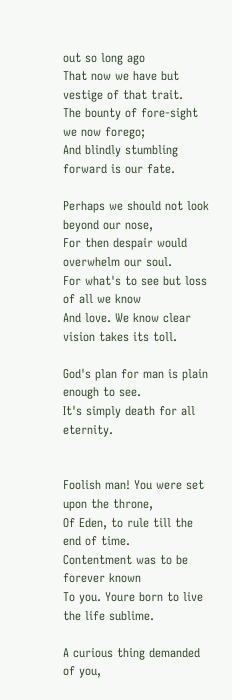out so long ago
That now we have but vestige of that trait.
The bounty of fore-sight we now forego;
And blindly stumbling forward is our fate.

Perhaps we should not look beyond our nose,
For then despair would overwhelm our soul.
For what's to see but loss of all we know
And love. We know clear vision takes its toll.

God's plan for man is plain enough to see.
It's simply death for all eternity.


Foolish man! You were set upon the throne,
Of Eden, to rule till the end of time.
Contentment was to be forever known
To you. Youre born to live the life sublime.

A curious thing demanded of you,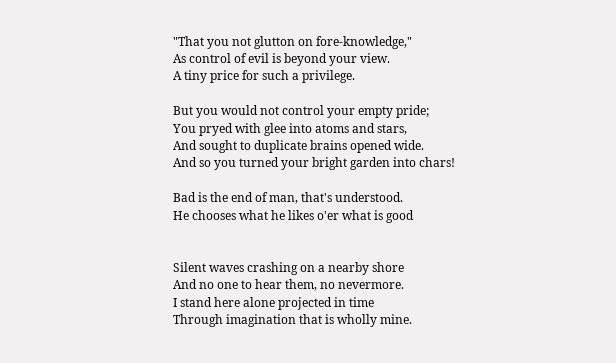"That you not glutton on fore-knowledge,"
As control of evil is beyond your view.
A tiny price for such a privilege.

But you would not control your empty pride;
You pryed with glee into atoms and stars,
And sought to duplicate brains opened wide.
And so you turned your bright garden into chars!

Bad is the end of man, that's understood.
He chooses what he likes o'er what is good


Silent waves crashing on a nearby shore
And no one to hear them, no nevermore.
I stand here alone projected in time
Through imagination that is wholly mine.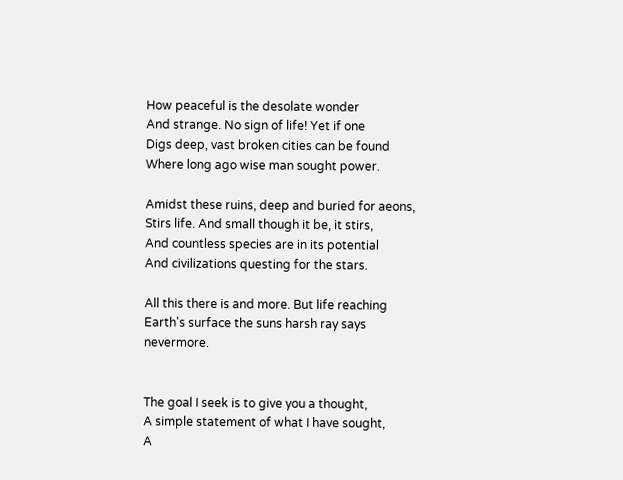How peaceful is the desolate wonder
And strange. No sign of life! Yet if one
Digs deep, vast broken cities can be found
Where long ago wise man sought power.

Amidst these ruins, deep and buried for aeons,
Stirs life. And small though it be, it stirs,
And countless species are in its potential
And civilizations questing for the stars.

All this there is and more. But life reaching
Earth's surface the suns harsh ray says nevermore.


The goal I seek is to give you a thought,
A simple statement of what I have sought,
A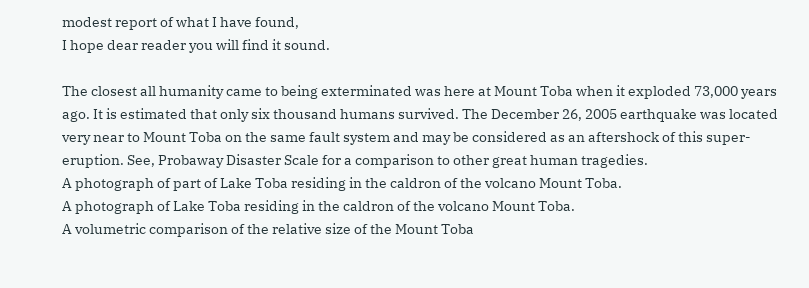modest report of what I have found,
I hope dear reader you will find it sound.

The closest all humanity came to being exterminated was here at Mount Toba when it exploded 73,000 years ago. It is estimated that only six thousand humans survived. The December 26, 2005 earthquake was located very near to Mount Toba on the same fault system and may be considered as an aftershock of this super-eruption. See, Probaway Disaster Scale for a comparison to other great human tragedies.
A photograph of part of Lake Toba residing in the caldron of the volcano Mount Toba.
A photograph of Lake Toba residing in the caldron of the volcano Mount Toba.
A volumetric comparison of the relative size of the Mount Toba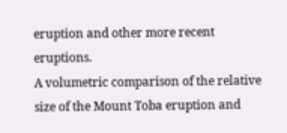eruption and other more recent eruptions.
A volumetric comparison of the relative size of the Mount Toba eruption and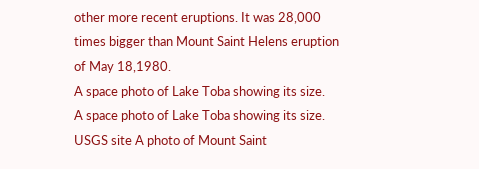other more recent eruptions. It was 28,000 times bigger than Mount Saint Helens eruption of May 18,1980.
A space photo of Lake Toba showing its size.
A space photo of Lake Toba showing its size.
USGS site A photo of Mount Saint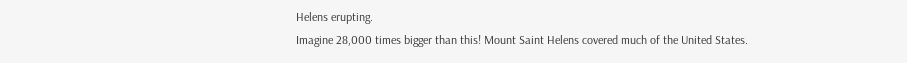Helens erupting.
Imagine 28,000 times bigger than this! Mount Saint Helens covered much of the United States.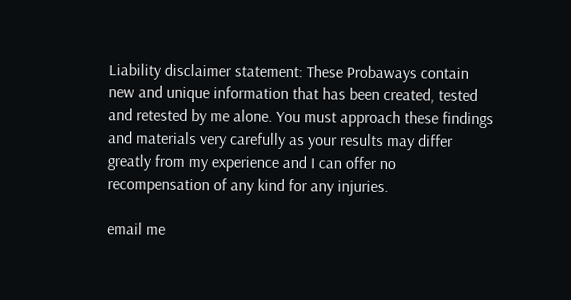Liability disclaimer statement: These Probaways contain new and unique information that has been created, tested and retested by me alone. You must approach these findings and materials very carefully as your results may differ greatly from my experience and I can offer no recompensation of any kind for any injuries.

email me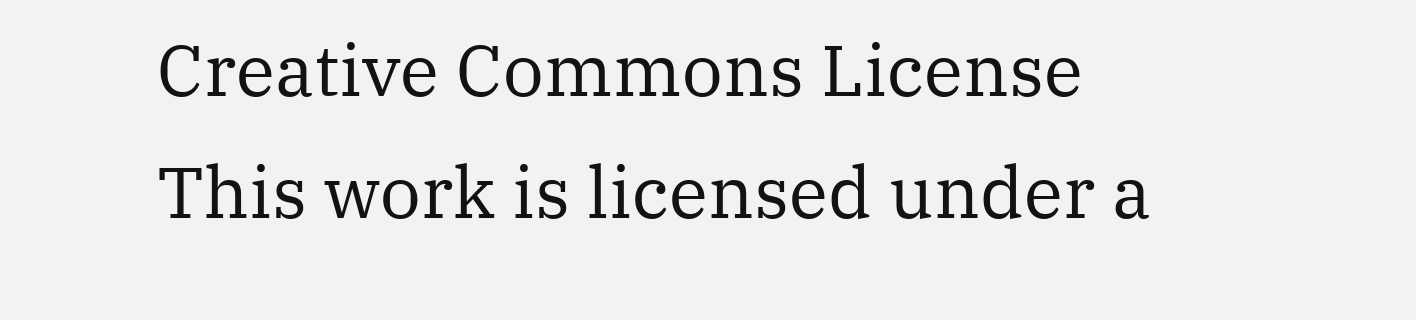Creative Commons License
This work is licensed under a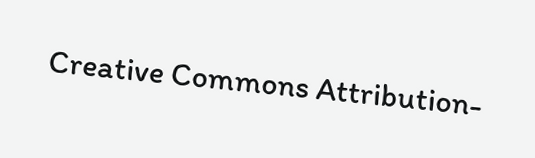Creative Commons Attribution-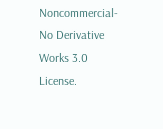Noncommercial-No Derivative Works 3.0 License.